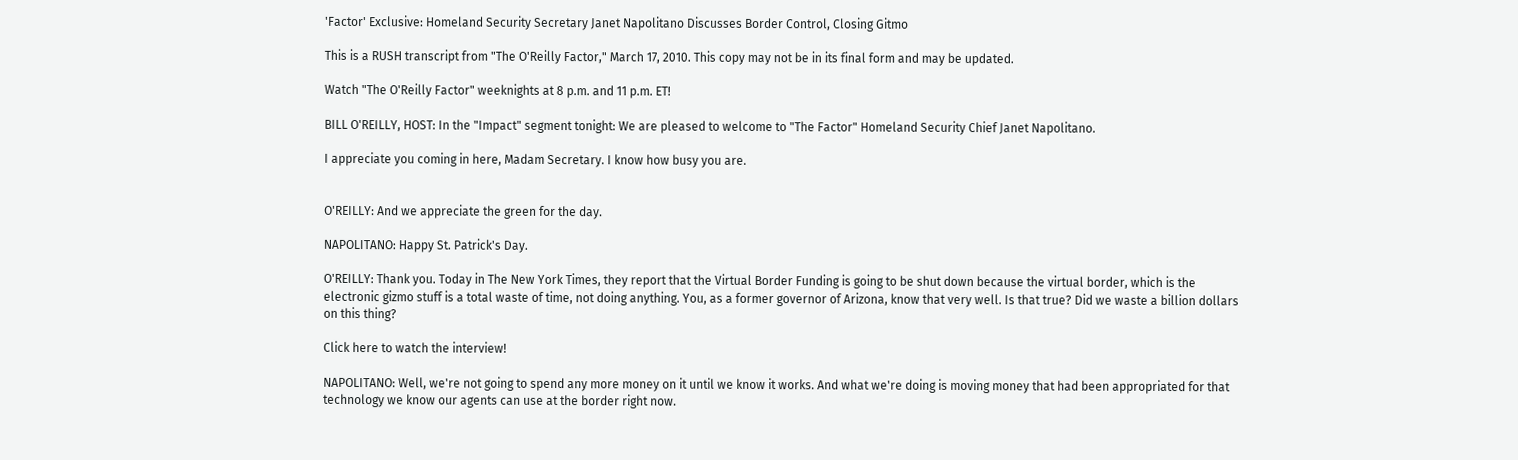'Factor' Exclusive: Homeland Security Secretary Janet Napolitano Discusses Border Control, Closing Gitmo

This is a RUSH transcript from "The O'Reilly Factor," March 17, 2010. This copy may not be in its final form and may be updated.

Watch "The O'Reilly Factor" weeknights at 8 p.m. and 11 p.m. ET!

BILL O'REILLY, HOST: In the "Impact" segment tonight: We are pleased to welcome to "The Factor" Homeland Security Chief Janet Napolitano.

I appreciate you coming in here, Madam Secretary. I know how busy you are.


O'REILLY: And we appreciate the green for the day.

NAPOLITANO: Happy St. Patrick's Day.

O'REILLY: Thank you. Today in The New York Times, they report that the Virtual Border Funding is going to be shut down because the virtual border, which is the electronic gizmo stuff is a total waste of time, not doing anything. You, as a former governor of Arizona, know that very well. Is that true? Did we waste a billion dollars on this thing?

Click here to watch the interview!

NAPOLITANO: Well, we're not going to spend any more money on it until we know it works. And what we're doing is moving money that had been appropriated for that technology we know our agents can use at the border right now.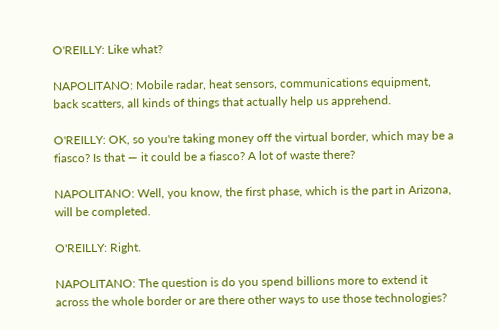O'REILLY: Like what?

NAPOLITANO: Mobile radar, heat sensors, communications equipment, back scatters, all kinds of things that actually help us apprehend.

O'REILLY: OK, so you're taking money off the virtual border, which may be a fiasco? Is that — it could be a fiasco? A lot of waste there?

NAPOLITANO: Well, you know, the first phase, which is the part in Arizona, will be completed.

O'REILLY: Right.

NAPOLITANO: The question is do you spend billions more to extend it across the whole border or are there other ways to use those technologies?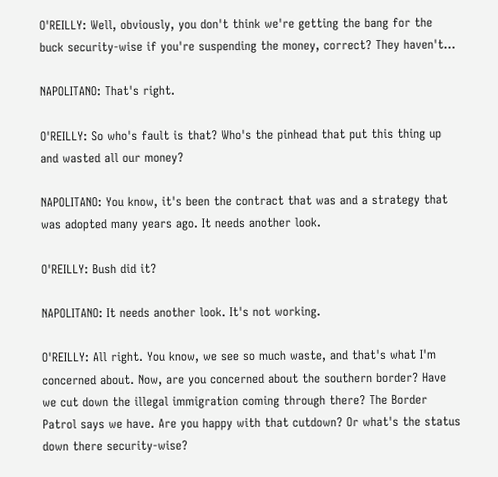O'REILLY: Well, obviously, you don't think we're getting the bang for the buck security-wise if you're suspending the money, correct? They haven't…

NAPOLITANO: That's right.

O'REILLY: So who's fault is that? Who's the pinhead that put this thing up and wasted all our money?

NAPOLITANO: You know, it's been the contract that was and a strategy that was adopted many years ago. It needs another look.

O'REILLY: Bush did it?

NAPOLITANO: It needs another look. It's not working.

O'REILLY: All right. You know, we see so much waste, and that's what I'm concerned about. Now, are you concerned about the southern border? Have we cut down the illegal immigration coming through there? The Border Patrol says we have. Are you happy with that cutdown? Or what's the status down there security-wise?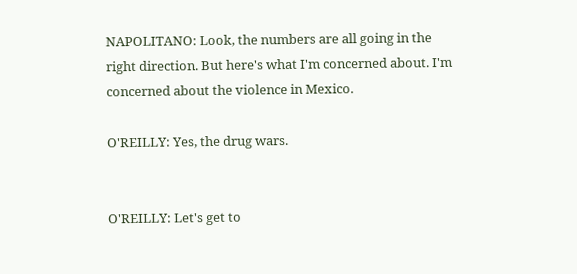NAPOLITANO: Look, the numbers are all going in the right direction. But here's what I'm concerned about. I'm concerned about the violence in Mexico.

O'REILLY: Yes, the drug wars.


O'REILLY: Let's get to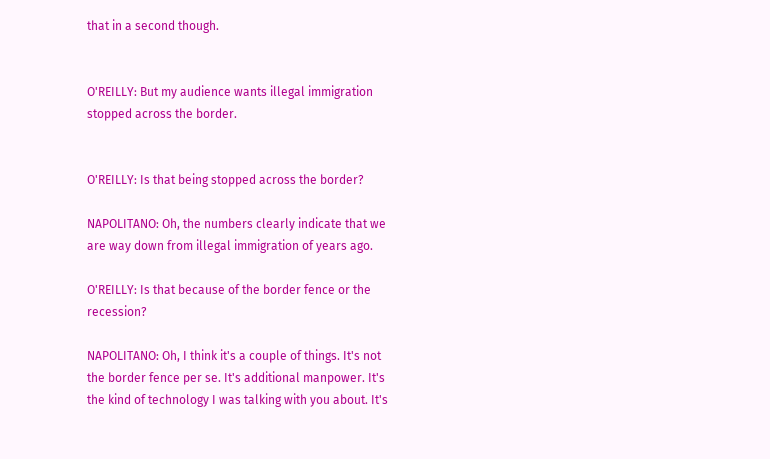that in a second though.


O'REILLY: But my audience wants illegal immigration stopped across the border.


O'REILLY: Is that being stopped across the border?

NAPOLITANO: Oh, the numbers clearly indicate that we are way down from illegal immigration of years ago.

O'REILLY: Is that because of the border fence or the recession?

NAPOLITANO: Oh, I think it's a couple of things. It's not the border fence per se. It's additional manpower. It's the kind of technology I was talking with you about. It's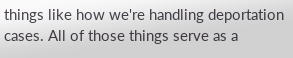things like how we're handling deportation cases. All of those things serve as a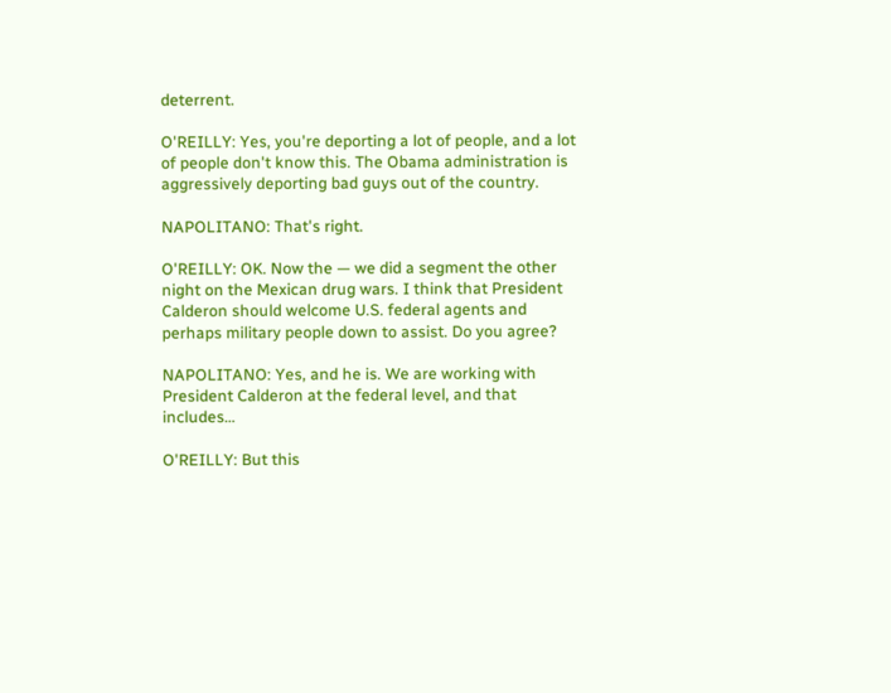deterrent.

O'REILLY: Yes, you're deporting a lot of people, and a lot of people don't know this. The Obama administration is aggressively deporting bad guys out of the country.

NAPOLITANO: That's right.

O'REILLY: OK. Now the — we did a segment the other night on the Mexican drug wars. I think that President Calderon should welcome U.S. federal agents and perhaps military people down to assist. Do you agree?

NAPOLITANO: Yes, and he is. We are working with President Calderon at the federal level, and that includes…

O'REILLY: But this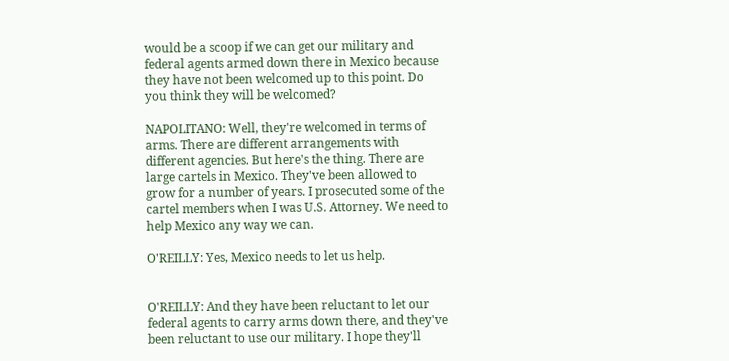would be a scoop if we can get our military and federal agents armed down there in Mexico because they have not been welcomed up to this point. Do you think they will be welcomed?

NAPOLITANO: Well, they're welcomed in terms of arms. There are different arrangements with different agencies. But here's the thing. There are large cartels in Mexico. They've been allowed to grow for a number of years. I prosecuted some of the cartel members when I was U.S. Attorney. We need to help Mexico any way we can.

O'REILLY: Yes, Mexico needs to let us help.


O'REILLY: And they have been reluctant to let our federal agents to carry arms down there, and they've been reluctant to use our military. I hope they'll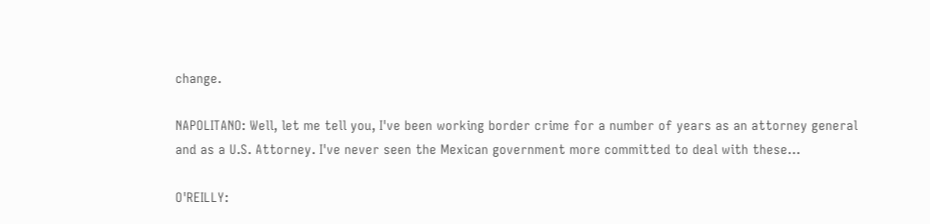change.

NAPOLITANO: Well, let me tell you, I've been working border crime for a number of years as an attorney general and as a U.S. Attorney. I've never seen the Mexican government more committed to deal with these…

O'REILLY: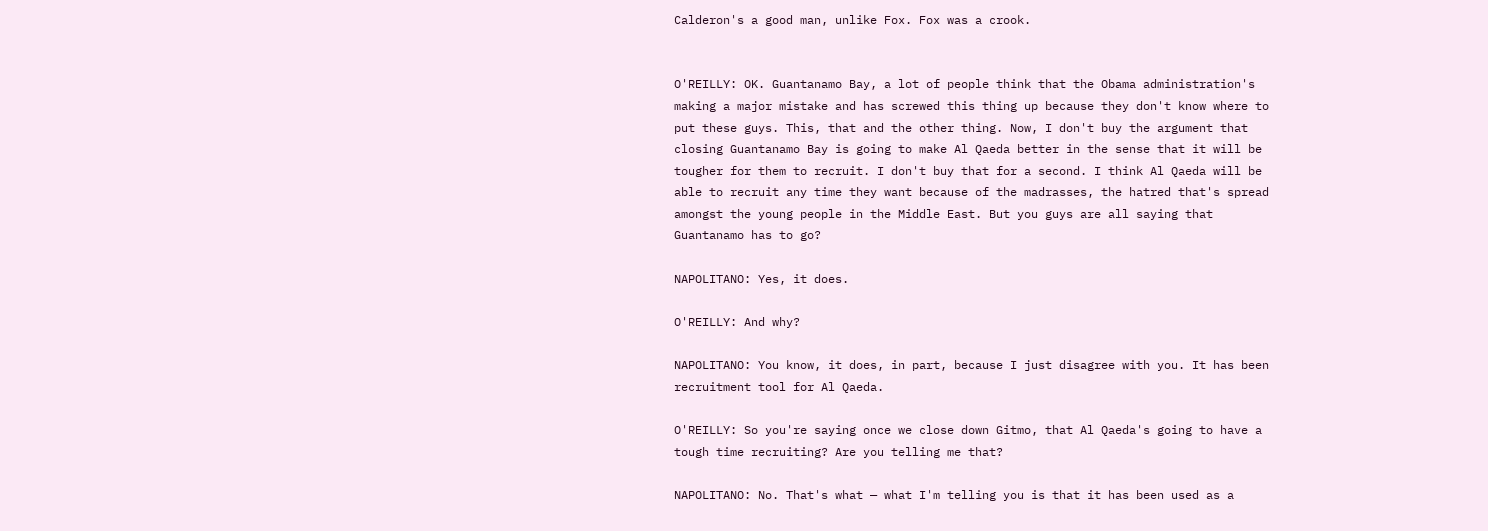Calderon's a good man, unlike Fox. Fox was a crook.


O'REILLY: OK. Guantanamo Bay, a lot of people think that the Obama administration's making a major mistake and has screwed this thing up because they don't know where to put these guys. This, that and the other thing. Now, I don't buy the argument that closing Guantanamo Bay is going to make Al Qaeda better in the sense that it will be tougher for them to recruit. I don't buy that for a second. I think Al Qaeda will be able to recruit any time they want because of the madrasses, the hatred that's spread amongst the young people in the Middle East. But you guys are all saying that Guantanamo has to go?

NAPOLITANO: Yes, it does.

O'REILLY: And why?

NAPOLITANO: You know, it does, in part, because I just disagree with you. It has been recruitment tool for Al Qaeda.

O'REILLY: So you're saying once we close down Gitmo, that Al Qaeda's going to have a tough time recruiting? Are you telling me that?

NAPOLITANO: No. That's what — what I'm telling you is that it has been used as a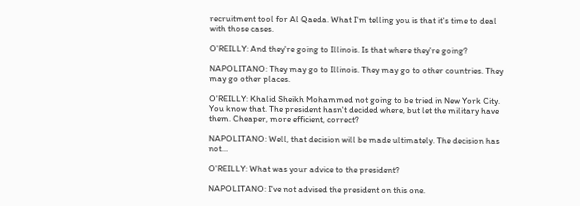recruitment tool for Al Qaeda. What I'm telling you is that it's time to deal with those cases.

O'REILLY: And they're going to Illinois. Is that where they're going?

NAPOLITANO: They may go to Illinois. They may go to other countries. They may go other places.

O'REILLY: Khalid Sheikh Mohammed not going to be tried in New York City. You know that. The president hasn't decided where, but let the military have them. Cheaper, more efficient, correct?

NAPOLITANO: Well, that decision will be made ultimately. The decision has not…

O'REILLY: What was your advice to the president?

NAPOLITANO: I've not advised the president on this one.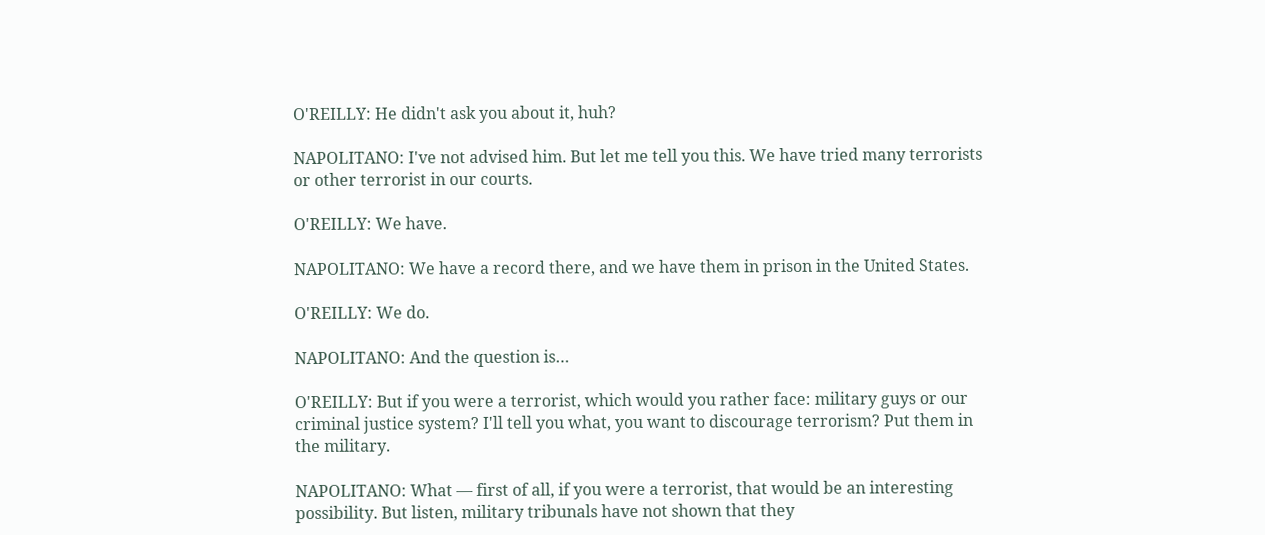O'REILLY: He didn't ask you about it, huh?

NAPOLITANO: I've not advised him. But let me tell you this. We have tried many terrorists or other terrorist in our courts.

O'REILLY: We have.

NAPOLITANO: We have a record there, and we have them in prison in the United States.

O'REILLY: We do.

NAPOLITANO: And the question is…

O'REILLY: But if you were a terrorist, which would you rather face: military guys or our criminal justice system? I'll tell you what, you want to discourage terrorism? Put them in the military.

NAPOLITANO: What — first of all, if you were a terrorist, that would be an interesting possibility. But listen, military tribunals have not shown that they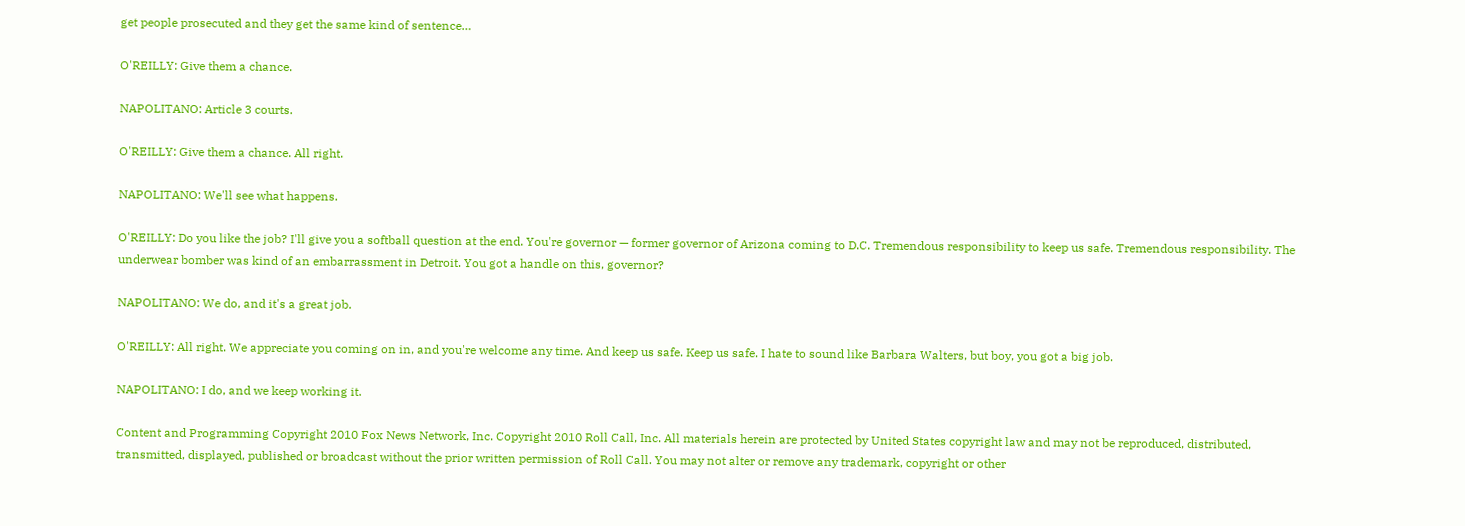get people prosecuted and they get the same kind of sentence…

O'REILLY: Give them a chance.

NAPOLITANO: Article 3 courts.

O'REILLY: Give them a chance. All right.

NAPOLITANO: We'll see what happens.

O'REILLY: Do you like the job? I'll give you a softball question at the end. You're governor — former governor of Arizona coming to D.C. Tremendous responsibility to keep us safe. Tremendous responsibility. The underwear bomber was kind of an embarrassment in Detroit. You got a handle on this, governor?

NAPOLITANO: We do, and it's a great job.

O'REILLY: All right. We appreciate you coming on in, and you're welcome any time. And keep us safe. Keep us safe. I hate to sound like Barbara Walters, but boy, you got a big job.

NAPOLITANO: I do, and we keep working it.

Content and Programming Copyright 2010 Fox News Network, Inc. Copyright 2010 Roll Call, Inc. All materials herein are protected by United States copyright law and may not be reproduced, distributed, transmitted, displayed, published or broadcast without the prior written permission of Roll Call. You may not alter or remove any trademark, copyright or other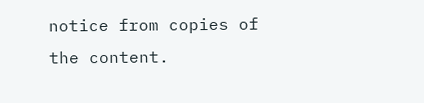notice from copies of the content.